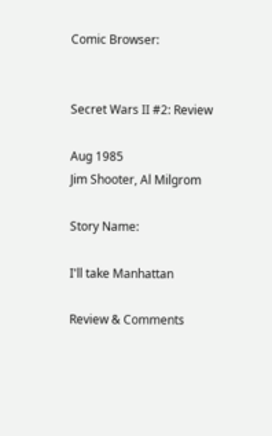Comic Browser:


Secret Wars II #2: Review

Aug 1985
Jim Shooter, Al Milgrom

Story Name:

I'll take Manhattan

Review & Comments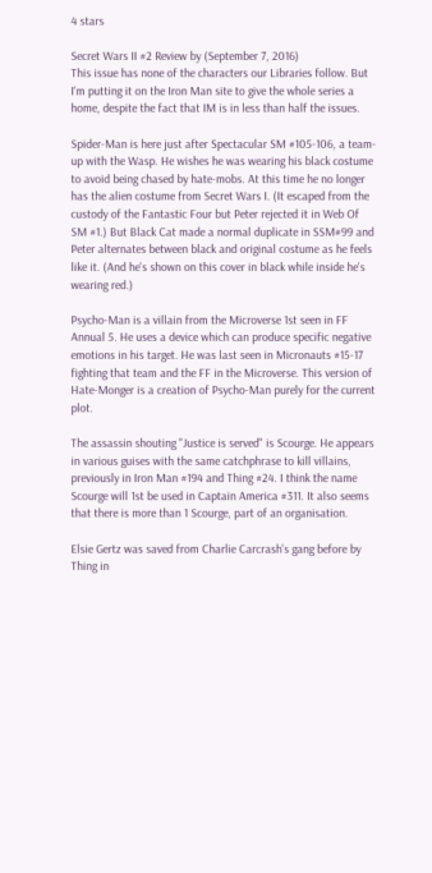4 stars

Secret Wars II #2 Review by (September 7, 2016)
This issue has none of the characters our Libraries follow. But I'm putting it on the Iron Man site to give the whole series a home, despite the fact that IM is in less than half the issues.

Spider-Man is here just after Spectacular SM #105-106, a team-up with the Wasp. He wishes he was wearing his black costume to avoid being chased by hate-mobs. At this time he no longer has the alien costume from Secret Wars I. (It escaped from the custody of the Fantastic Four but Peter rejected it in Web Of SM #1.) But Black Cat made a normal duplicate in SSM#99 and Peter alternates between black and original costume as he feels like it. (And he's shown on this cover in black while inside he's wearing red.)

Psycho-Man is a villain from the Microverse 1st seen in FF Annual 5. He uses a device which can produce specific negative emotions in his target. He was last seen in Micronauts #15-17 fighting that team and the FF in the Microverse. This version of Hate-Monger is a creation of Psycho-Man purely for the current plot.

The assassin shouting "Justice is served" is Scourge. He appears in various guises with the same catchphrase to kill villains, previously in Iron Man #194 and Thing #24. I think the name Scourge will 1st be used in Captain America #311. It also seems that there is more than 1 Scourge, part of an organisation.

Elsie Gertz was saved from Charlie Carcrash's gang before by Thing in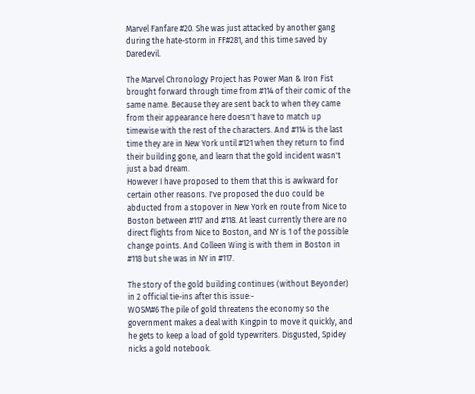Marvel Fanfare #20. She was just attacked by another gang during the hate-storm in FF#281, and this time saved by Daredevil.

The Marvel Chronology Project has Power Man & Iron Fist brought forward through time from #114 of their comic of the same name. Because they are sent back to when they came from their appearance here doesn't have to match up timewise with the rest of the characters. And #114 is the last time they are in New York until #121 when they return to find their building gone, and learn that the gold incident wasn't just a bad dream.
However I have proposed to them that this is awkward for certain other reasons. I've proposed the duo could be abducted from a stopover in New York en route from Nice to Boston between #117 and #118. At least currently there are no direct flights from Nice to Boston, and NY is 1 of the possible change points. And Colleen Wing is with them in Boston in #118 but she was in NY in #117.

The story of the gold building continues (without Beyonder) in 2 official tie-ins after this issue:-
WOSM#6 The pile of gold threatens the economy so the government makes a deal with Kingpin to move it quickly, and he gets to keep a load of gold typewriters. Disgusted, Spidey nicks a gold notebook.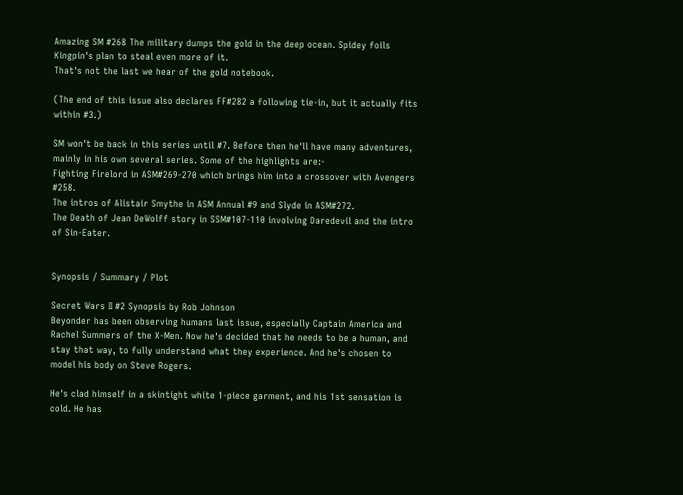Amazing SM #268 The military dumps the gold in the deep ocean. Spidey foils Kingpin's plan to steal even more of it.
That's not the last we hear of the gold notebook.

(The end of this issue also declares FF#282 a following tie-in, but it actually fits within #3.)

SM won't be back in this series until #7. Before then he'll have many adventures, mainly in his own several series. Some of the highlights are:-
Fighting Firelord in ASM#269-270 which brings him into a crossover with Avengers #258.
The intros of Alistair Smythe in ASM Annual #9 and Slyde in ASM#272.
The Death of Jean DeWolff story in SSM#107-110 involving Daredevil and the intro of Sin-Eater.


Synopsis / Summary / Plot

Secret Wars II #2 Synopsis by Rob Johnson
Beyonder has been observing humans last issue, especially Captain America and Rachel Summers of the X-Men. Now he's decided that he needs to be a human, and stay that way, to fully understand what they experience. And he's chosen to model his body on Steve Rogers.

He's clad himself in a skintight white 1-piece garment, and his 1st sensation is cold. He has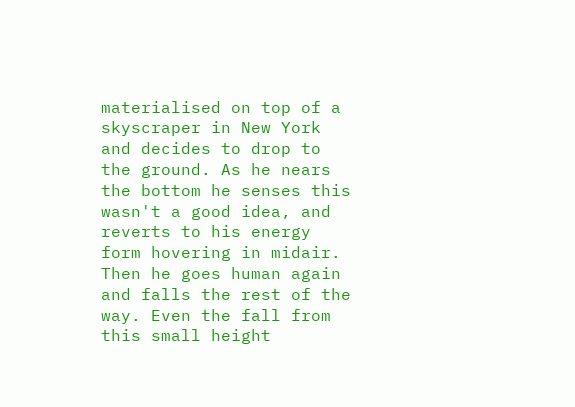materialised on top of a skyscraper in New York and decides to drop to the ground. As he nears the bottom he senses this wasn't a good idea, and reverts to his energy form hovering in midair. Then he goes human again and falls the rest of the way. Even the fall from this small height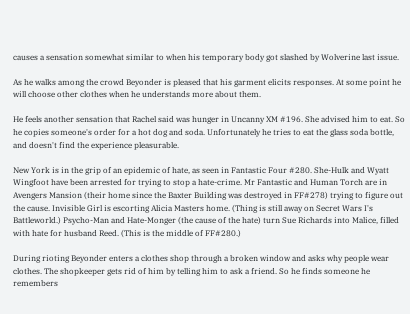causes a sensation somewhat similar to when his temporary body got slashed by Wolverine last issue.

As he walks among the crowd Beyonder is pleased that his garment elicits responses. At some point he will choose other clothes when he understands more about them.

He feels another sensation that Rachel said was hunger in Uncanny XM #196. She advised him to eat. So he copies someone's order for a hot dog and soda. Unfortunately he tries to eat the glass soda bottle, and doesn't find the experience pleasurable.

New York is in the grip of an epidemic of hate, as seen in Fantastic Four #280. She-Hulk and Wyatt Wingfoot have been arrested for trying to stop a hate-crime. Mr Fantastic and Human Torch are in Avengers Mansion (their home since the Baxter Building was destroyed in FF#278) trying to figure out the cause. Invisible Girl is escorting Alicia Masters home. (Thing is still away on Secret Wars I's Battleworld.) Psycho-Man and Hate-Monger (the cause of the hate) turn Sue Richards into Malice, filled with hate for husband Reed. (This is the middle of FF#280.)

During rioting Beyonder enters a clothes shop through a broken window and asks why people wear clothes. The shopkeeper gets rid of him by telling him to ask a friend. So he finds someone he remembers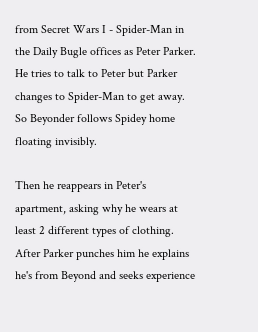from Secret Wars I - Spider-Man in the Daily Bugle offices as Peter Parker. He tries to talk to Peter but Parker changes to Spider-Man to get away. So Beyonder follows Spidey home floating invisibly.

Then he reappears in Peter's apartment, asking why he wears at least 2 different types of clothing. After Parker punches him he explains he's from Beyond and seeks experience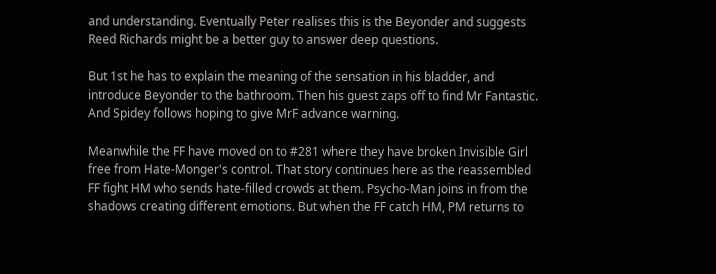and understanding. Eventually Peter realises this is the Beyonder and suggests Reed Richards might be a better guy to answer deep questions.

But 1st he has to explain the meaning of the sensation in his bladder, and introduce Beyonder to the bathroom. Then his guest zaps off to find Mr Fantastic. And Spidey follows hoping to give MrF advance warning.

Meanwhile the FF have moved on to #281 where they have broken Invisible Girl free from Hate-Monger's control. That story continues here as the reassembled FF fight HM who sends hate-filled crowds at them. Psycho-Man joins in from the shadows creating different emotions. But when the FF catch HM, PM returns to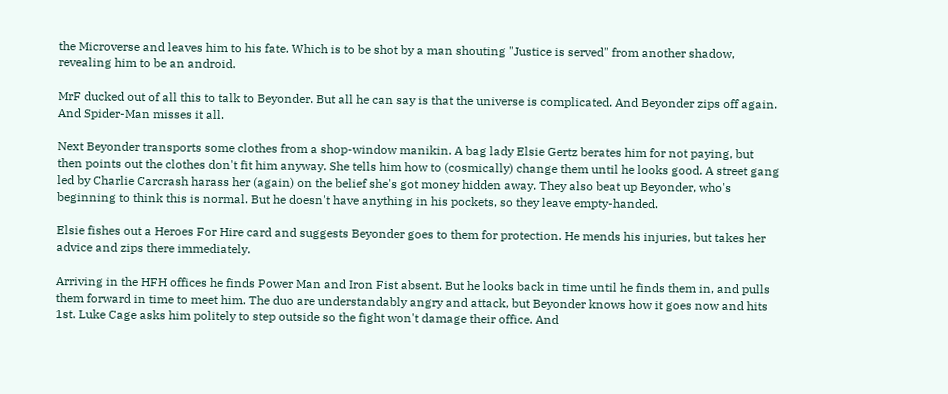the Microverse and leaves him to his fate. Which is to be shot by a man shouting "Justice is served" from another shadow, revealing him to be an android.

MrF ducked out of all this to talk to Beyonder. But all he can say is that the universe is complicated. And Beyonder zips off again. And Spider-Man misses it all.

Next Beyonder transports some clothes from a shop-window manikin. A bag lady Elsie Gertz berates him for not paying, but then points out the clothes don't fit him anyway. She tells him how to (cosmically) change them until he looks good. A street gang led by Charlie Carcrash harass her (again) on the belief she's got money hidden away. They also beat up Beyonder, who's beginning to think this is normal. But he doesn't have anything in his pockets, so they leave empty-handed.

Elsie fishes out a Heroes For Hire card and suggests Beyonder goes to them for protection. He mends his injuries, but takes her advice and zips there immediately.

Arriving in the HFH offices he finds Power Man and Iron Fist absent. But he looks back in time until he finds them in, and pulls them forward in time to meet him. The duo are understandably angry and attack, but Beyonder knows how it goes now and hits 1st. Luke Cage asks him politely to step outside so the fight won't damage their office. And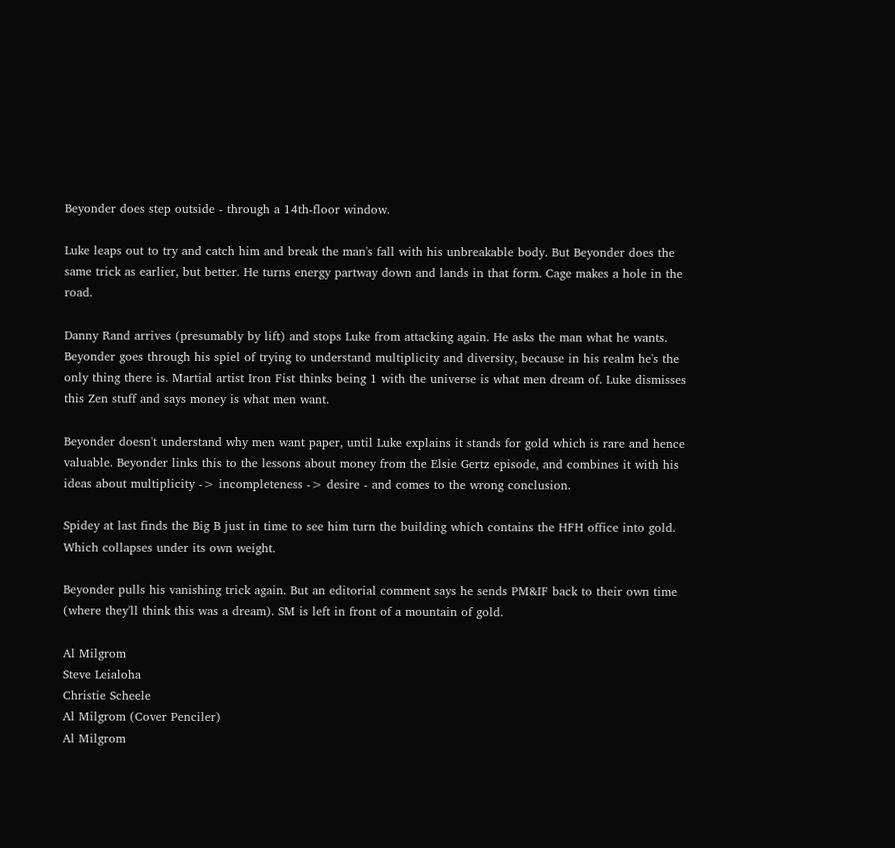Beyonder does step outside - through a 14th-floor window.

Luke leaps out to try and catch him and break the man's fall with his unbreakable body. But Beyonder does the same trick as earlier, but better. He turns energy partway down and lands in that form. Cage makes a hole in the road.

Danny Rand arrives (presumably by lift) and stops Luke from attacking again. He asks the man what he wants. Beyonder goes through his spiel of trying to understand multiplicity and diversity, because in his realm he's the only thing there is. Martial artist Iron Fist thinks being 1 with the universe is what men dream of. Luke dismisses this Zen stuff and says money is what men want.

Beyonder doesn't understand why men want paper, until Luke explains it stands for gold which is rare and hence valuable. Beyonder links this to the lessons about money from the Elsie Gertz episode, and combines it with his ideas about multiplicity -> incompleteness -> desire - and comes to the wrong conclusion.

Spidey at last finds the Big B just in time to see him turn the building which contains the HFH office into gold. Which collapses under its own weight.

Beyonder pulls his vanishing trick again. But an editorial comment says he sends PM&IF back to their own time (where they'll think this was a dream). SM is left in front of a mountain of gold.

Al Milgrom
Steve Leialoha
Christie Scheele
Al Milgrom (Cover Penciler)
Al Milgrom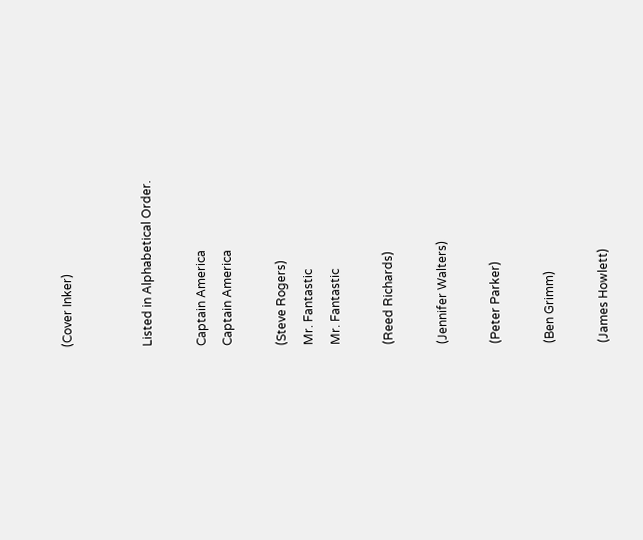(Cover Inker)


Listed in Alphabetical Order.

Captain America
Captain America

(Steve Rogers)
Mr. Fantastic
Mr. Fantastic

(Reed Richards)

(Jennifer Walters)

(Peter Parker)

(Ben Grimm)

(James Howlett)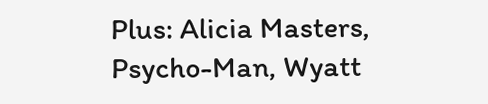Plus: Alicia Masters, Psycho-Man, Wyatt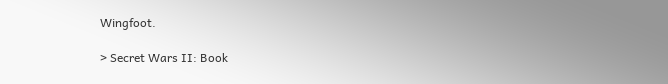Wingfoot.

> Secret Wars II: Book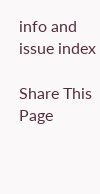info and issue index

Share This Page